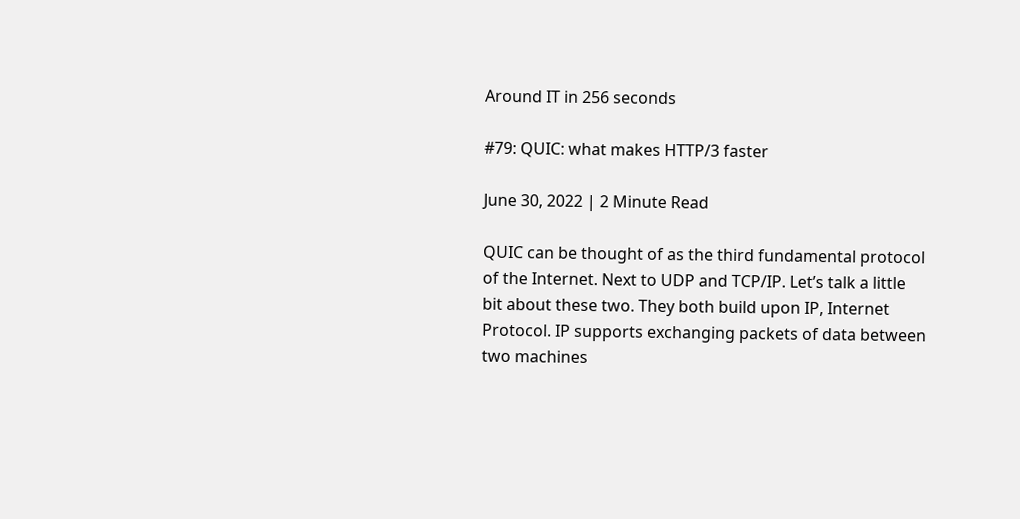Around IT in 256 seconds

#79: QUIC: what makes HTTP/3 faster

June 30, 2022 | 2 Minute Read

QUIC can be thought of as the third fundamental protocol of the Internet. Next to UDP and TCP/IP. Let’s talk a little bit about these two. They both build upon IP, Internet Protocol. IP supports exchanging packets of data between two machines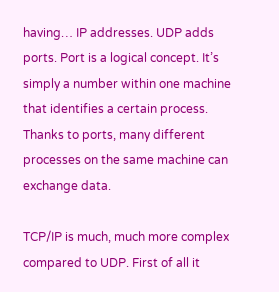having… IP addresses. UDP adds ports. Port is a logical concept. It’s simply a number within one machine that identifies a certain process. Thanks to ports, many different processes on the same machine can exchange data.

TCP/IP is much, much more complex compared to UDP. First of all it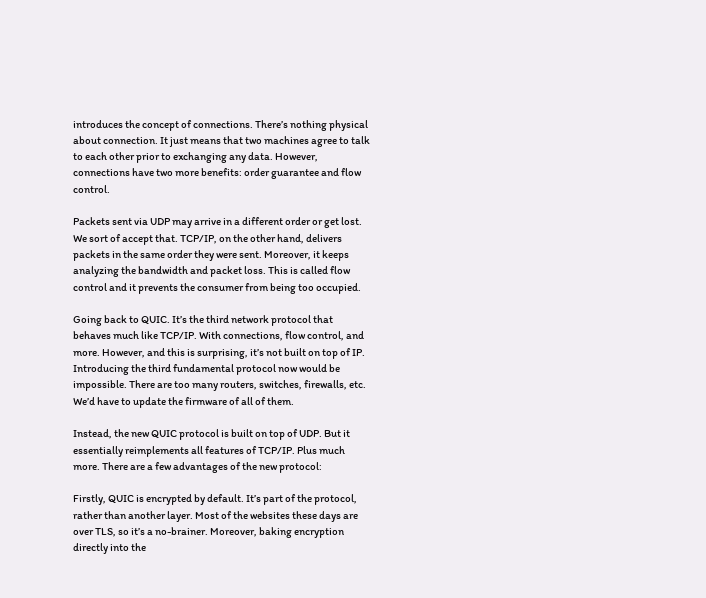introduces the concept of connections. There’s nothing physical about connection. It just means that two machines agree to talk to each other prior to exchanging any data. However, connections have two more benefits: order guarantee and flow control.

Packets sent via UDP may arrive in a different order or get lost. We sort of accept that. TCP/IP, on the other hand, delivers packets in the same order they were sent. Moreover, it keeps analyzing the bandwidth and packet loss. This is called flow control and it prevents the consumer from being too occupied.

Going back to QUIC. It’s the third network protocol that behaves much like TCP/IP. With connections, flow control, and more. However, and this is surprising, it’s not built on top of IP. Introducing the third fundamental protocol now would be impossible. There are too many routers, switches, firewalls, etc. We’d have to update the firmware of all of them.

Instead, the new QUIC protocol is built on top of UDP. But it essentially reimplements all features of TCP/IP. Plus much more. There are a few advantages of the new protocol:

Firstly, QUIC is encrypted by default. It’s part of the protocol, rather than another layer. Most of the websites these days are over TLS, so it’s a no-brainer. Moreover, baking encryption directly into the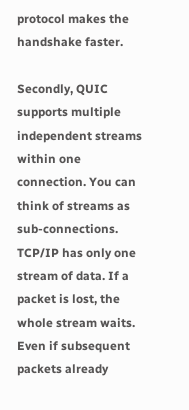protocol makes the handshake faster.

Secondly, QUIC supports multiple independent streams within one connection. You can think of streams as sub-connections. TCP/IP has only one stream of data. If a packet is lost, the whole stream waits. Even if subsequent packets already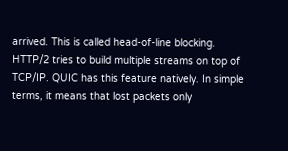arrived. This is called head-of-line blocking. HTTP/2 tries to build multiple streams on top of TCP/IP. QUIC has this feature natively. In simple terms, it means that lost packets only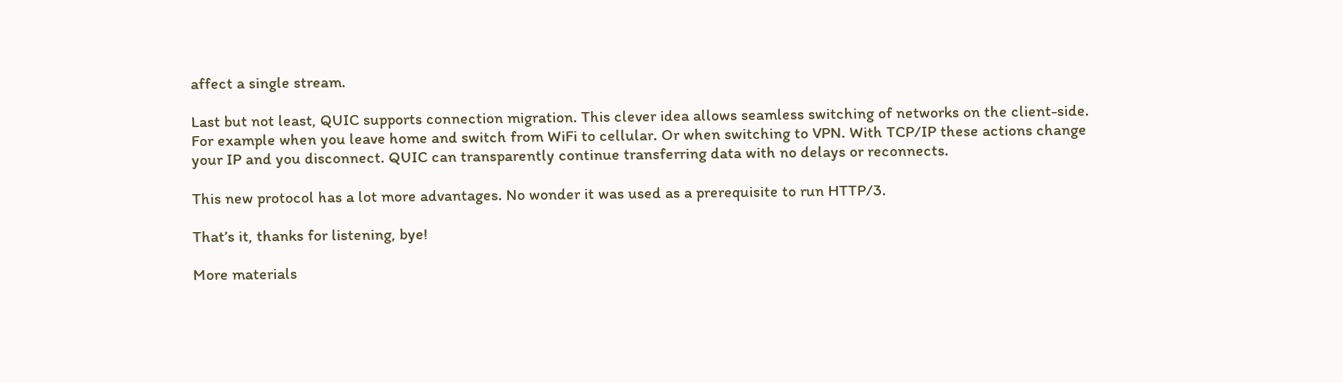affect a single stream.

Last but not least, QUIC supports connection migration. This clever idea allows seamless switching of networks on the client-side. For example when you leave home and switch from WiFi to cellular. Or when switching to VPN. With TCP/IP these actions change your IP and you disconnect. QUIC can transparently continue transferring data with no delays or reconnects.

This new protocol has a lot more advantages. No wonder it was used as a prerequisite to run HTTP/3.

That’s it, thanks for listening, bye!

More materials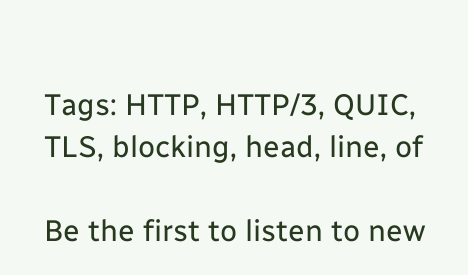Tags: HTTP, HTTP/3, QUIC, TLS, blocking, head, line, of

Be the first to listen to new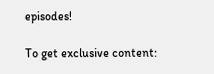episodes!

To get exclusive content: